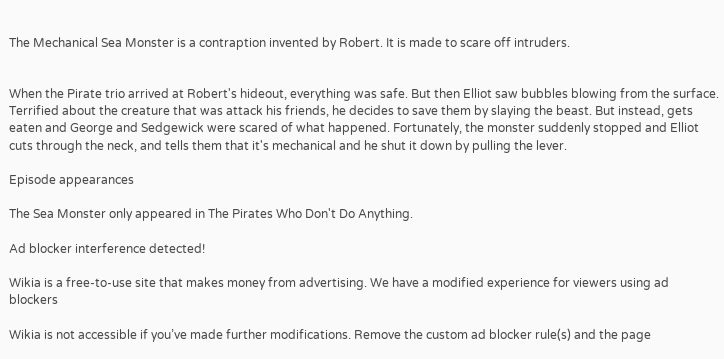The Mechanical Sea Monster is a contraption invented by Robert. It is made to scare off intruders.


When the Pirate trio arrived at Robert's hideout, everything was safe. But then Elliot saw bubbles blowing from the surface. Terrified about the creature that was attack his friends, he decides to save them by slaying the beast. But instead, gets eaten and George and Sedgewick were scared of what happened. Fortunately, the monster suddenly stopped and Elliot cuts through the neck, and tells them that it's mechanical and he shut it down by pulling the lever.

Episode appearances

The Sea Monster only appeared in The Pirates Who Don't Do Anything.

Ad blocker interference detected!

Wikia is a free-to-use site that makes money from advertising. We have a modified experience for viewers using ad blockers

Wikia is not accessible if you’ve made further modifications. Remove the custom ad blocker rule(s) and the page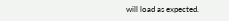will load as expected.